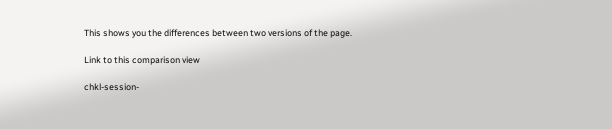This shows you the differences between two versions of the page.

Link to this comparison view

chkl-session-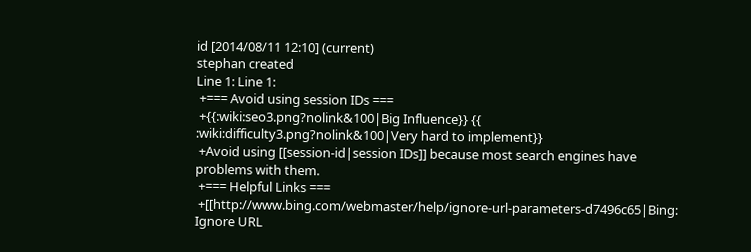id [2014/08/11 12:10] (current)
stephan created
Line 1: Line 1:
 +=== Avoid using session IDs ===
 +{{:wiki:seo3.png?nolink&100|Big Influence}} {{ :wiki:difficulty3.png?nolink&100|Very hard to implement}}
 +Avoid using [[session-id|session IDs]] because most search engines have problems with them.
 +=== Helpful Links ===
 +[[http://www.bing.com/webmaster/help/ignore-url-parameters-d7496c65|Bing: Ignore URL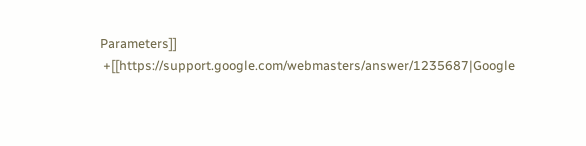Parameters]]
 +[[https://support.google.com/webmasters/answer/1235687|Google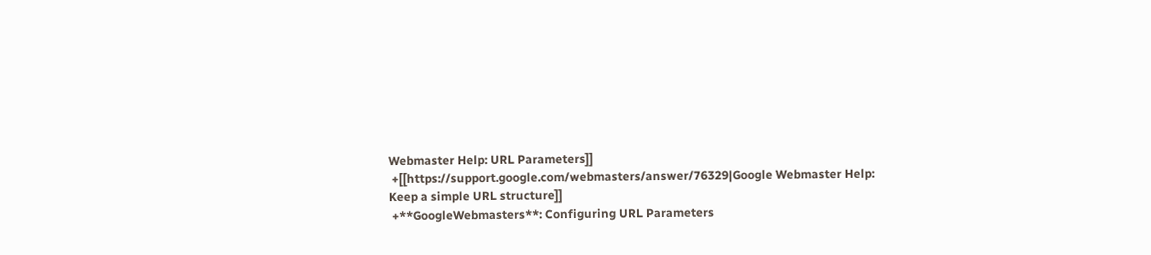Webmaster Help: URL Parameters]]
 +[[https://support.google.com/webmasters/answer/76329|Google Webmaster Help: Keep a simple URL structure]]
 +**GoogleWebmasters**: Configuring URL Parameters